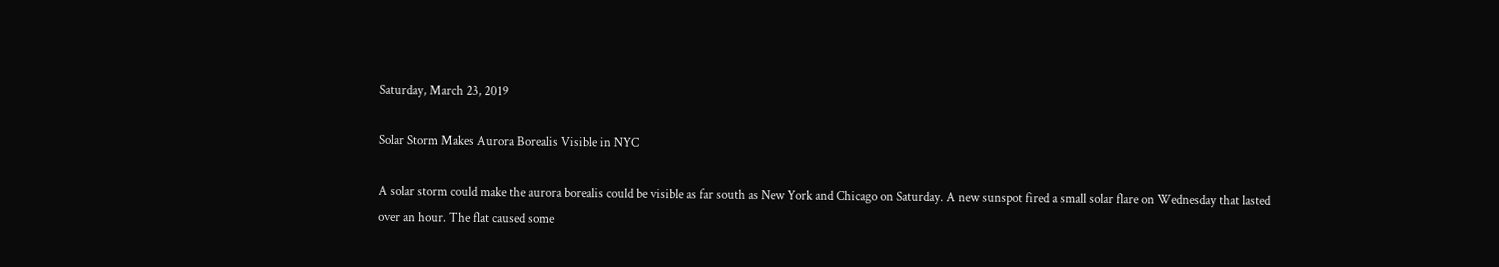Saturday, March 23, 2019

Solar Storm Makes Aurora Borealis Visible in NYC

A solar storm could make the aurora borealis could be visible as far south as New York and Chicago on Saturday. A new sunspot fired a small solar flare on Wednesday that lasted over an hour. The flat caused some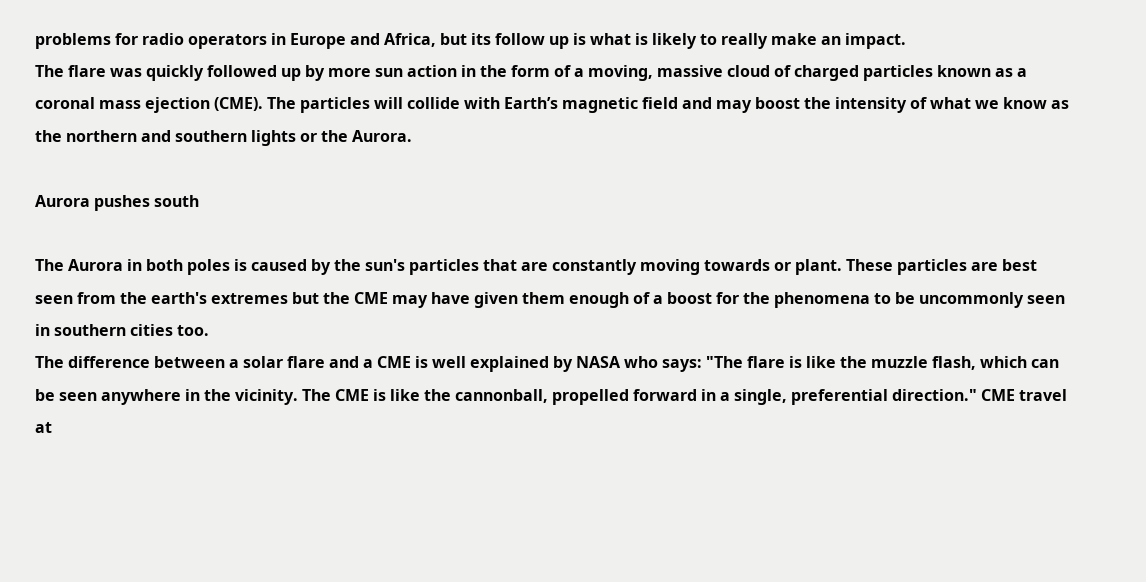problems for radio operators in Europe and Africa, but its follow up is what is likely to really make an impact.
The flare was quickly followed up by more sun action in the form of a moving, massive cloud of charged particles known as a coronal mass ejection (CME). The particles will collide with Earth’s magnetic field and may boost the intensity of what we know as the northern and southern lights or the Aurora.

Aurora pushes south

The Aurora in both poles is caused by the sun's particles that are constantly moving towards or plant. These particles are best seen from the earth's extremes but the CME may have given them enough of a boost for the phenomena to be uncommonly seen in southern cities too.
The difference between a solar flare and a CME is well explained by NASA who says: "The flare is like the muzzle flash, which can be seen anywhere in the vicinity. The CME is like the cannonball, propelled forward in a single, preferential direction." CME travel at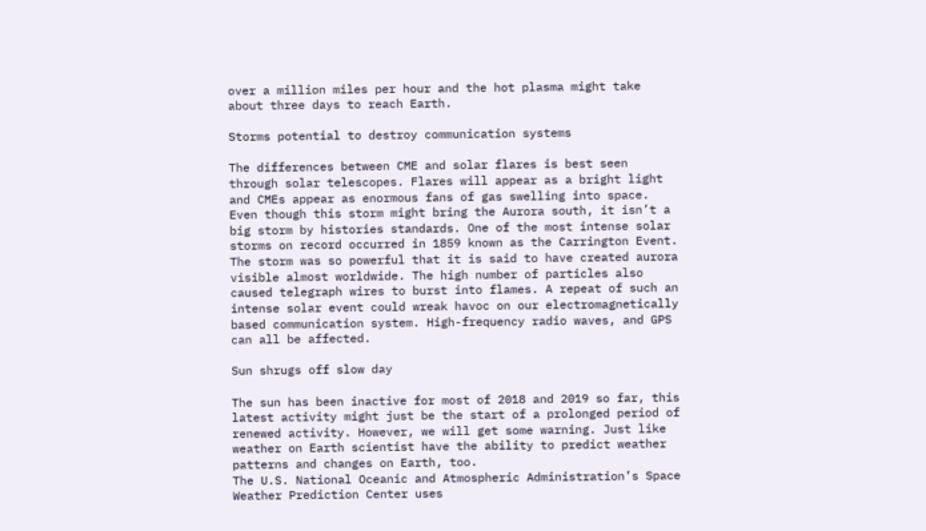over a million miles per hour and the hot plasma might take about three days to reach Earth.

Storms potential to destroy communication systems

The differences between CME and solar flares is best seen through solar telescopes. Flares will appear as a bright light and CMEs appear as enormous fans of gas swelling into space. Even though this storm might bring the Aurora south, it isn’t a big storm by histories standards. One of the most intense solar storms on record occurred in 1859 known as the Carrington Event.
The storm was so powerful that it is said to have created aurora visible almost worldwide. The high number of particles also caused telegraph wires to burst into flames. A repeat of such an intense solar event could wreak havoc on our electromagnetically based communication system. High-frequency radio waves, and GPS can all be affected.

Sun shrugs off slow day

The sun has been inactive for most of 2018 and 2019 so far, this latest activity might just be the start of a prolonged period of renewed activity. However, we will get some warning. Just like weather on Earth scientist have the ability to predict weather patterns and changes on Earth, too.
The U.S. National Oceanic and Atmospheric Administration’s Space Weather Prediction Center uses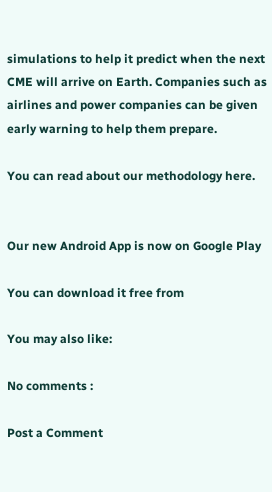simulations to help it predict when the next CME will arrive on Earth. Companies such as airlines and power companies can be given early warning to help them prepare.

You can read about our methodology here.


Our new Android App is now on Google Play

You can download it free from

You may also like:

No comments :

Post a Comment